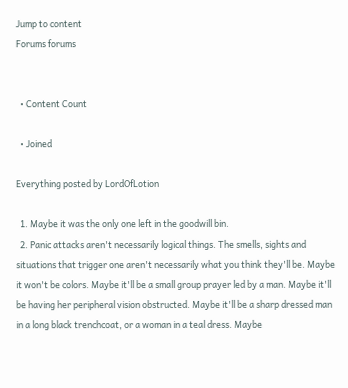Jump to content
Forums forums


  • Content Count

  • Joined

Everything posted by LordOfLotion

  1. Maybe it was the only one left in the goodwill bin.
  2. Panic attacks aren't necessarily logical things. The smells, sights and situations that trigger one aren't necessarily what you think they'll be. Maybe it won't be colors. Maybe it'll be a small group prayer led by a man. Maybe it'll be having her peripheral vision obstructed. Maybe it'll be a sharp dressed man in a long black trenchcoat, or a woman in a teal dress. Maybe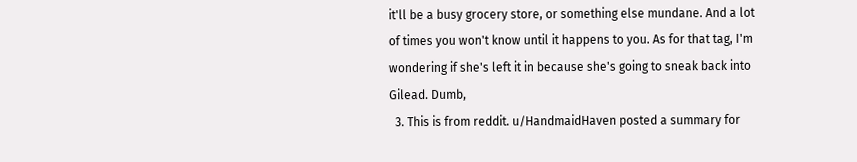it'll be a busy grocery store, or something else mundane. And a lot of times you won't know until it happens to you. As for that tag, I'm wondering if she's left it in because she's going to sneak back into Gilead. Dumb,
  3. This is from reddit. u/HandmaidHaven posted a summary for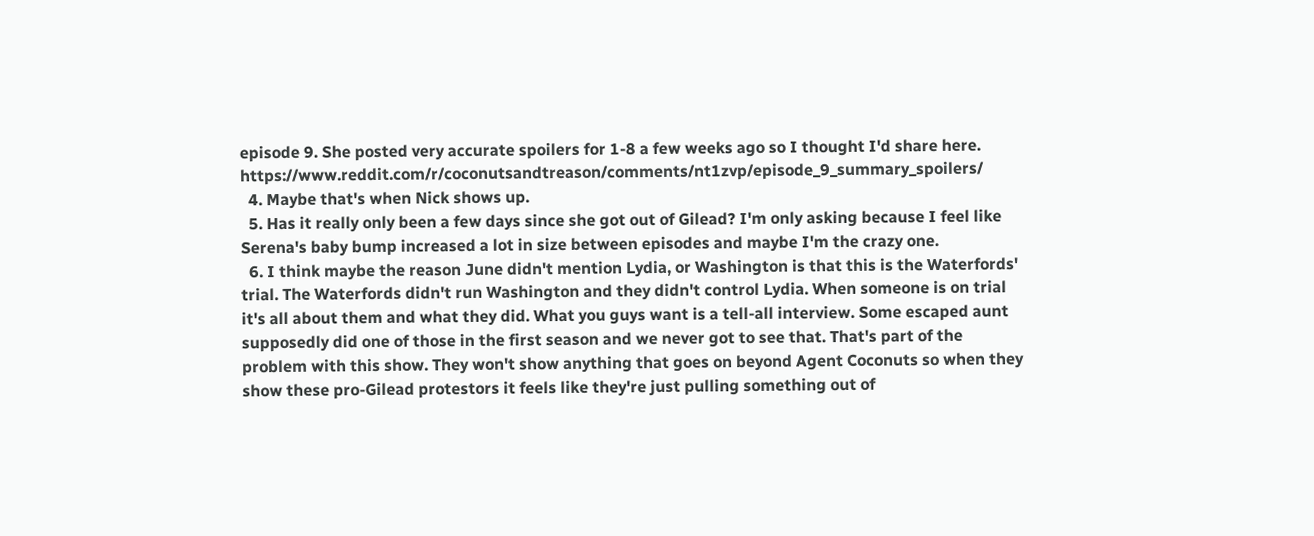episode 9. She posted very accurate spoilers for 1-8 a few weeks ago so I thought I'd share here. https://www.reddit.com/r/coconutsandtreason/comments/nt1zvp/episode_9_summary_spoilers/
  4. Maybe that's when Nick shows up.
  5. Has it really only been a few days since she got out of Gilead? I'm only asking because I feel like Serena's baby bump increased a lot in size between episodes and maybe I'm the crazy one.
  6. I think maybe the reason June didn't mention Lydia, or Washington is that this is the Waterfords' trial. The Waterfords didn't run Washington and they didn't control Lydia. When someone is on trial it's all about them and what they did. What you guys want is a tell-all interview. Some escaped aunt supposedly did one of those in the first season and we never got to see that. That's part of the problem with this show. They won't show anything that goes on beyond Agent Coconuts so when they show these pro-Gilead protestors it feels like they're just pulling something out of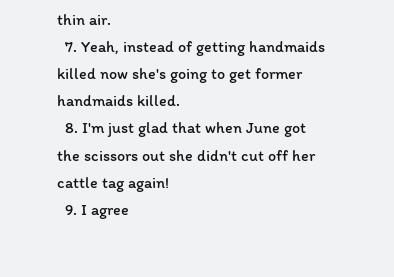thin air.
  7. Yeah, instead of getting handmaids killed now she's going to get former handmaids killed.
  8. I'm just glad that when June got the scissors out she didn't cut off her cattle tag again!
  9. I agree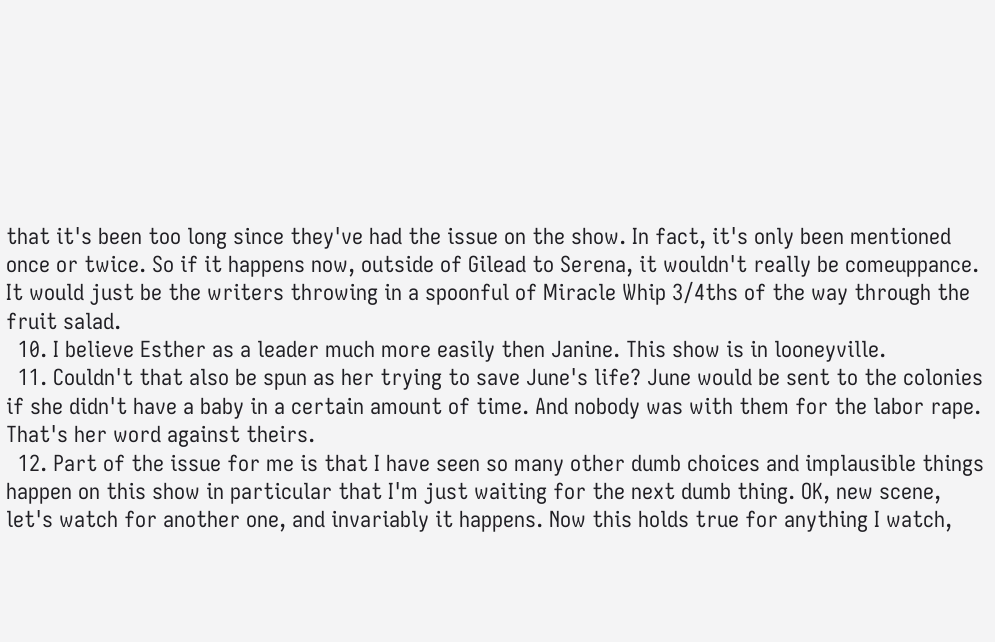that it's been too long since they've had the issue on the show. In fact, it's only been mentioned once or twice. So if it happens now, outside of Gilead to Serena, it wouldn't really be comeuppance. It would just be the writers throwing in a spoonful of Miracle Whip 3/4ths of the way through the fruit salad.
  10. I believe Esther as a leader much more easily then Janine. This show is in looneyville.
  11. Couldn't that also be spun as her trying to save June's life? June would be sent to the colonies if she didn't have a baby in a certain amount of time. And nobody was with them for the labor rape. That's her word against theirs.
  12. Part of the issue for me is that I have seen so many other dumb choices and implausible things happen on this show in particular that I'm just waiting for the next dumb thing. OK, new scene, let's watch for another one, and invariably it happens. Now this holds true for anything I watch,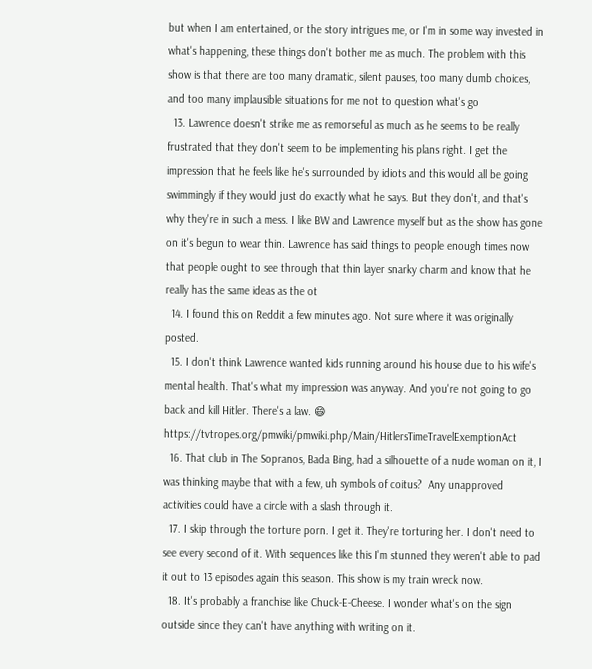but when I am entertained, or the story intrigues me, or I'm in some way invested in what's happening, these things don't bother me as much. The problem with this show is that there are too many dramatic, silent pauses, too many dumb choices, and too many implausible situations for me not to question what's go
  13. Lawrence doesn't strike me as remorseful as much as he seems to be really frustrated that they don't seem to be implementing his plans right. I get the impression that he feels like he's surrounded by idiots and this would all be going swimmingly if they would just do exactly what he says. But they don't, and that's why they're in such a mess. I like BW and Lawrence myself but as the show has gone on it's begun to wear thin. Lawrence has said things to people enough times now that people ought to see through that thin layer snarky charm and know that he really has the same ideas as the ot
  14. I found this on Reddit a few minutes ago. Not sure where it was originally posted.
  15. I don't think Lawrence wanted kids running around his house due to his wife's mental health. That's what my impression was anyway. And you're not going to go back and kill Hitler. There's a law. 😄 https://tvtropes.org/pmwiki/pmwiki.php/Main/HitlersTimeTravelExemptionAct
  16. That club in The Sopranos, Bada Bing, had a silhouette of a nude woman on it, I was thinking maybe that with a few, uh symbols of coitus?  Any unapproved activities could have a circle with a slash through it.
  17. I skip through the torture porn. I get it. They're torturing her. I don't need to see every second of it. With sequences like this I'm stunned they weren't able to pad it out to 13 episodes again this season. This show is my train wreck now.
  18. It's probably a franchise like Chuck-E-Cheese. I wonder what's on the sign outside since they can't have anything with writing on it.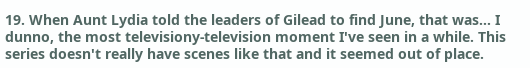19. When Aunt Lydia told the leaders of Gilead to find June, that was... I dunno, the most televisiony-television moment I've seen in a while. This series doesn't really have scenes like that and it seemed out of place.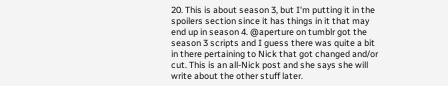20. This is about season 3, but I'm putting it in the spoilers section since it has things in it that may end up in season 4. @aperture on tumblr got the season 3 scripts and I guess there was quite a bit in there pertaining to Nick that got changed and/or cut. This is an all-Nick post and she says she will write about the other stuff later.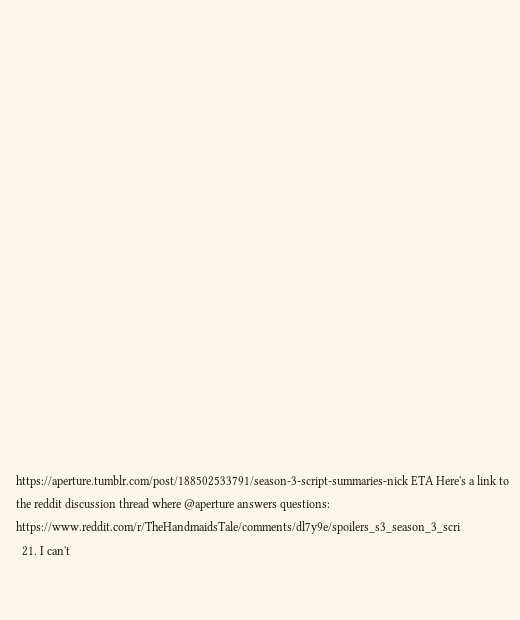https://aperture.tumblr.com/post/188502533791/season-3-script-summaries-nick ETA Here's a link to the reddit discussion thread where @aperture answers questions: https://www.reddit.com/r/TheHandmaidsTale/comments/dl7y9e/spoilers_s3_season_3_scri
  21. I can't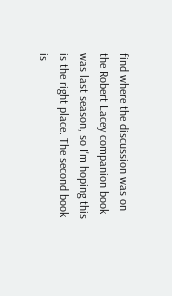find where the discussion was on the Robert Lacey companion book was last season, so I'm hoping this is the right place. The second book is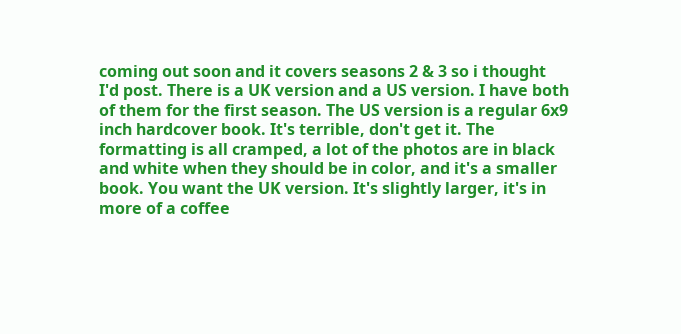coming out soon and it covers seasons 2 & 3 so i thought I'd post. There is a UK version and a US version. I have both of them for the first season. The US version is a regular 6x9 inch hardcover book. It's terrible, don't get it. The formatting is all cramped, a lot of the photos are in black and white when they should be in color, and it's a smaller book. You want the UK version. It's slightly larger, it's in more of a coffee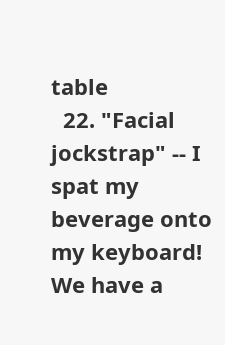table
  22. "Facial jockstrap" -- I spat my beverage onto my keyboard! We have a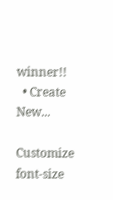winner!!
  • Create New...

Customize font-size